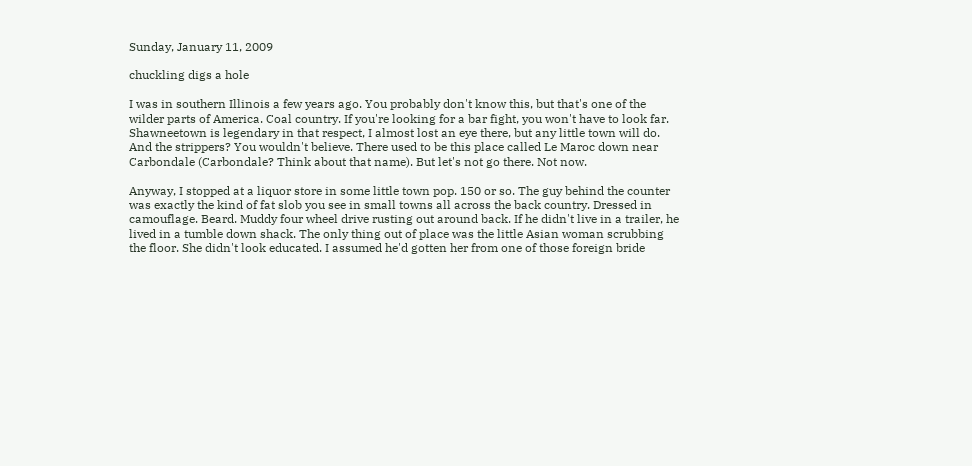Sunday, January 11, 2009

chuckling digs a hole

I was in southern Illinois a few years ago. You probably don't know this, but that's one of the wilder parts of America. Coal country. If you're looking for a bar fight, you won't have to look far. Shawneetown is legendary in that respect, I almost lost an eye there, but any little town will do. And the strippers? You wouldn't believe. There used to be this place called Le Maroc down near Carbondale (Carbondale? Think about that name). But let's not go there. Not now.

Anyway, I stopped at a liquor store in some little town pop. 150 or so. The guy behind the counter was exactly the kind of fat slob you see in small towns all across the back country. Dressed in camouflage. Beard. Muddy four wheel drive rusting out around back. If he didn't live in a trailer, he lived in a tumble down shack. The only thing out of place was the little Asian woman scrubbing the floor. She didn't look educated. I assumed he'd gotten her from one of those foreign bride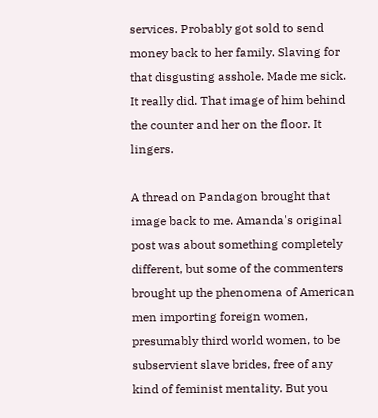services. Probably got sold to send money back to her family. Slaving for that disgusting asshole. Made me sick. It really did. That image of him behind the counter and her on the floor. It lingers.

A thread on Pandagon brought that image back to me. Amanda's original post was about something completely different, but some of the commenters brought up the phenomena of American men importing foreign women, presumably third world women, to be subservient slave brides, free of any kind of feminist mentality. But you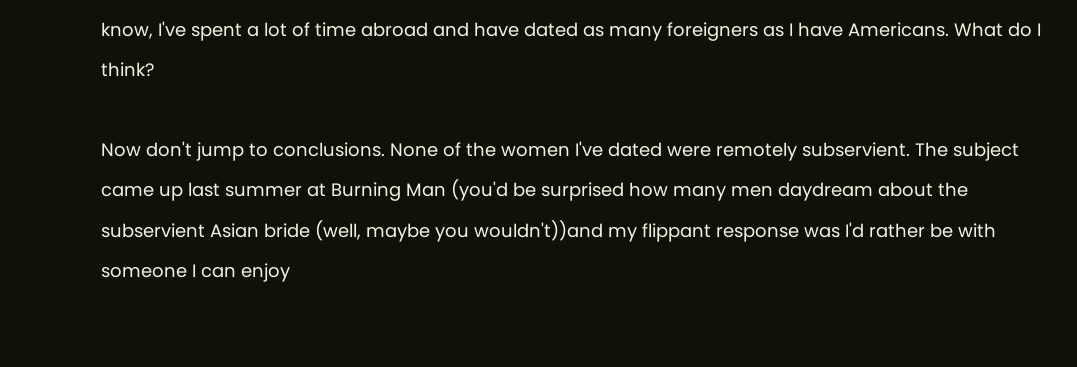know, I've spent a lot of time abroad and have dated as many foreigners as I have Americans. What do I think?

Now don't jump to conclusions. None of the women I've dated were remotely subservient. The subject came up last summer at Burning Man (you'd be surprised how many men daydream about the subservient Asian bride (well, maybe you wouldn't))and my flippant response was I'd rather be with someone I can enjoy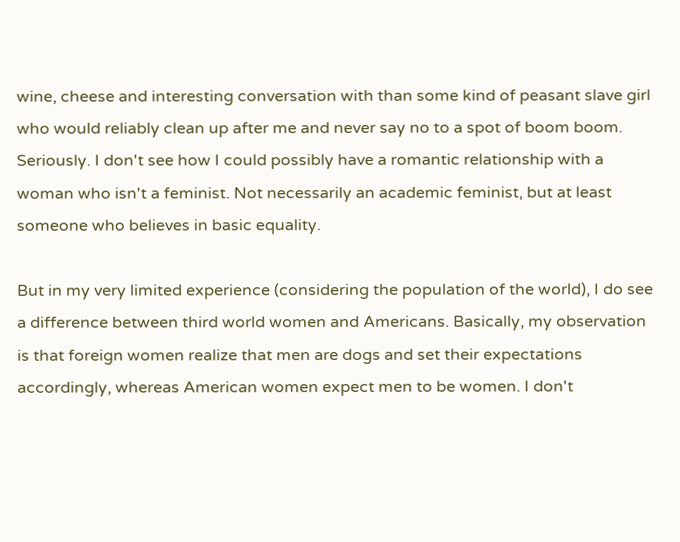wine, cheese and interesting conversation with than some kind of peasant slave girl who would reliably clean up after me and never say no to a spot of boom boom. Seriously. I don't see how I could possibly have a romantic relationship with a woman who isn't a feminist. Not necessarily an academic feminist, but at least someone who believes in basic equality.

But in my very limited experience (considering the population of the world), I do see a difference between third world women and Americans. Basically, my observation is that foreign women realize that men are dogs and set their expectations accordingly, whereas American women expect men to be women. I don't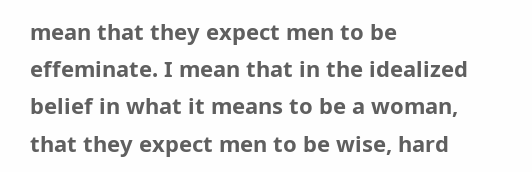mean that they expect men to be effeminate. I mean that in the idealized belief in what it means to be a woman, that they expect men to be wise, hard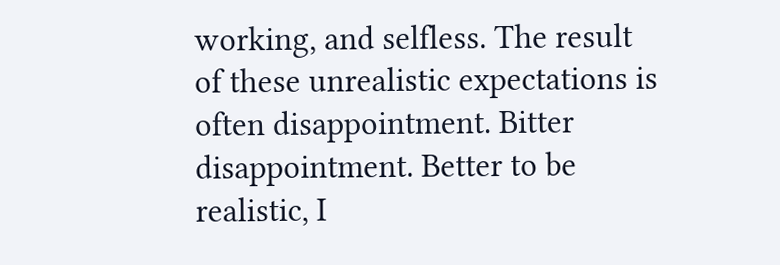working, and selfless. The result of these unrealistic expectations is often disappointment. Bitter disappointment. Better to be realistic, I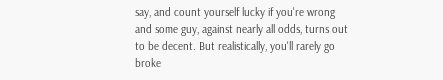say, and count yourself lucky if you're wrong and some guy, against nearly all odds, turns out to be decent. But realistically, you'll rarely go broke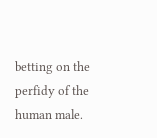betting on the perfidy of the human male.